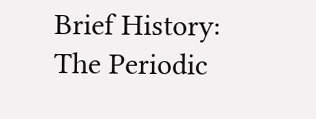Brief History: The Periodic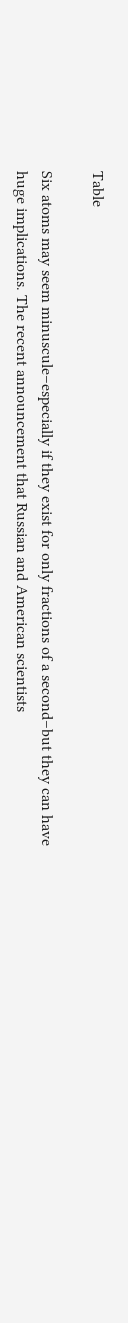Table

Six atoms may seem minuscule–especially if they exist for only fractions of a second–but they can have huge implications. The recent announcement that Russian and American scientists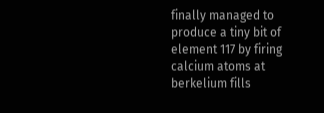finally managed to produce a tiny bit of element 117 by firing calcium atoms at berkelium fills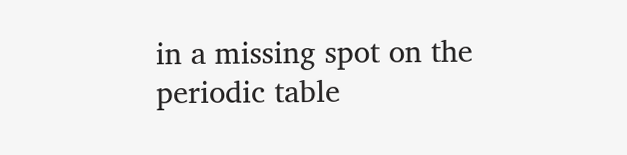in a missing spot on the periodic table